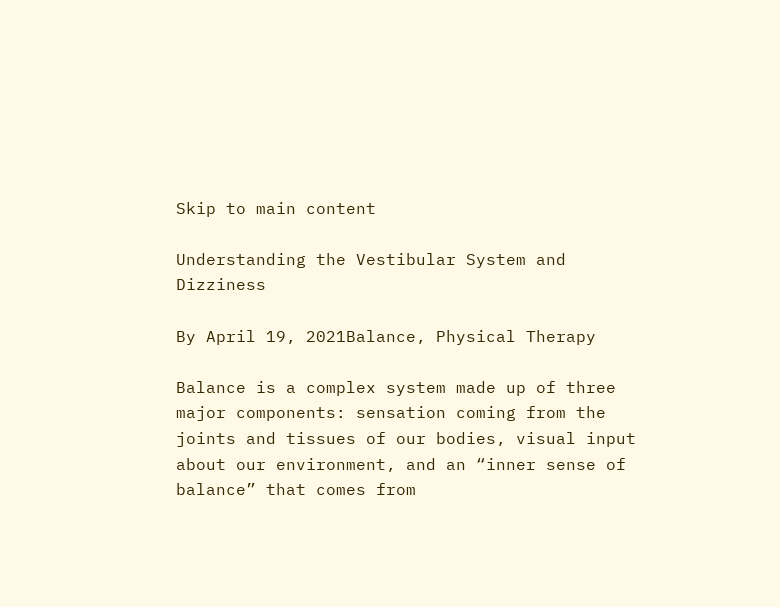Skip to main content

Understanding the Vestibular System and Dizziness

By April 19, 2021Balance, Physical Therapy

Balance is a complex system made up of three major components: sensation coming from the joints and tissues of our bodies, visual input about our environment, and an “inner sense of balance” that comes from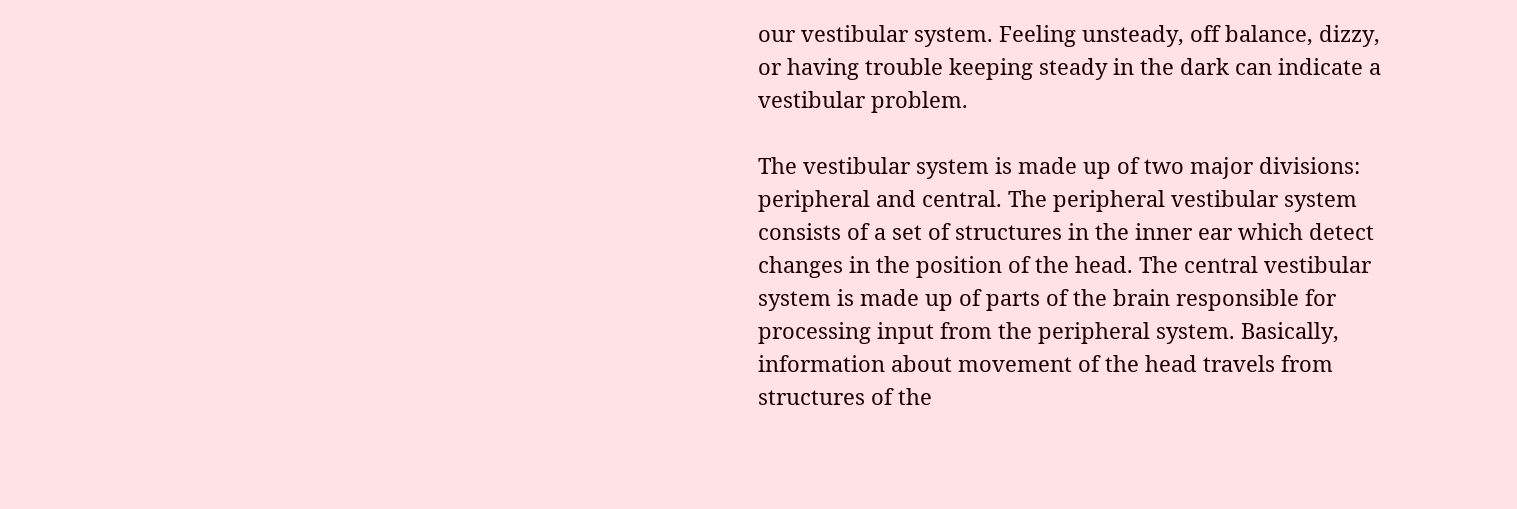our vestibular system. Feeling unsteady, off balance, dizzy, or having trouble keeping steady in the dark can indicate a vestibular problem.

The vestibular system is made up of two major divisions: peripheral and central. The peripheral vestibular system consists of a set of structures in the inner ear which detect changes in the position of the head. The central vestibular system is made up of parts of the brain responsible for processing input from the peripheral system. Basically, information about movement of the head travels from structures of the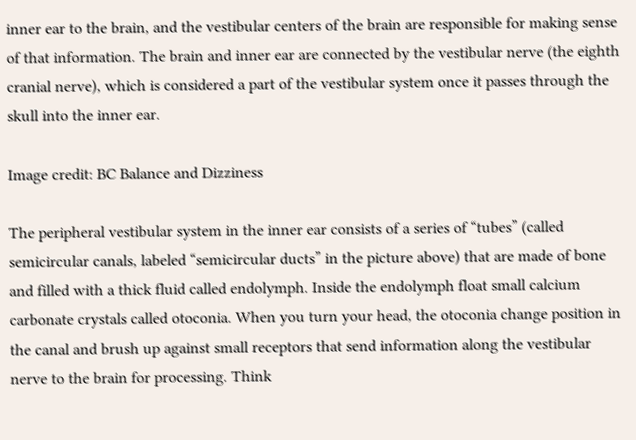inner ear to the brain, and the vestibular centers of the brain are responsible for making sense of that information. The brain and inner ear are connected by the vestibular nerve (the eighth cranial nerve), which is considered a part of the vestibular system once it passes through the skull into the inner ear.

Image credit: BC Balance and Dizziness

The peripheral vestibular system in the inner ear consists of a series of “tubes” (called semicircular canals, labeled “semicircular ducts” in the picture above) that are made of bone and filled with a thick fluid called endolymph. Inside the endolymph float small calcium carbonate crystals called otoconia. When you turn your head, the otoconia change position in the canal and brush up against small receptors that send information along the vestibular nerve to the brain for processing. Think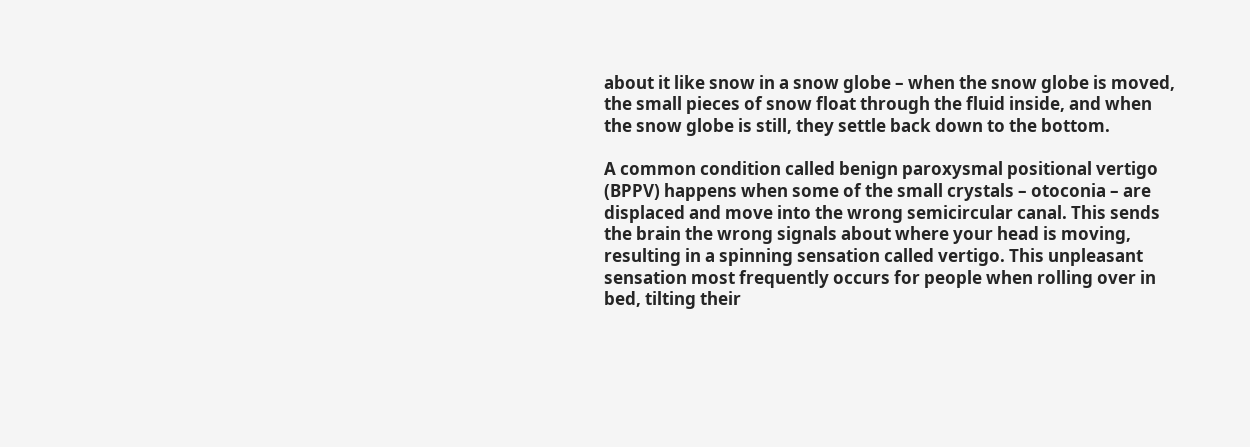about it like snow in a snow globe – when the snow globe is moved, the small pieces of snow float through the fluid inside, and when the snow globe is still, they settle back down to the bottom.

A common condition called benign paroxysmal positional vertigo (BPPV) happens when some of the small crystals – otoconia – are displaced and move into the wrong semicircular canal. This sends the brain the wrong signals about where your head is moving, resulting in a spinning sensation called vertigo. This unpleasant sensation most frequently occurs for people when rolling over in bed, tilting their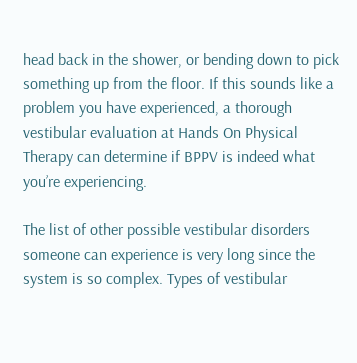head back in the shower, or bending down to pick something up from the floor. If this sounds like a problem you have experienced, a thorough vestibular evaluation at Hands On Physical Therapy can determine if BPPV is indeed what you’re experiencing.

The list of other possible vestibular disorders someone can experience is very long since the system is so complex. Types of vestibular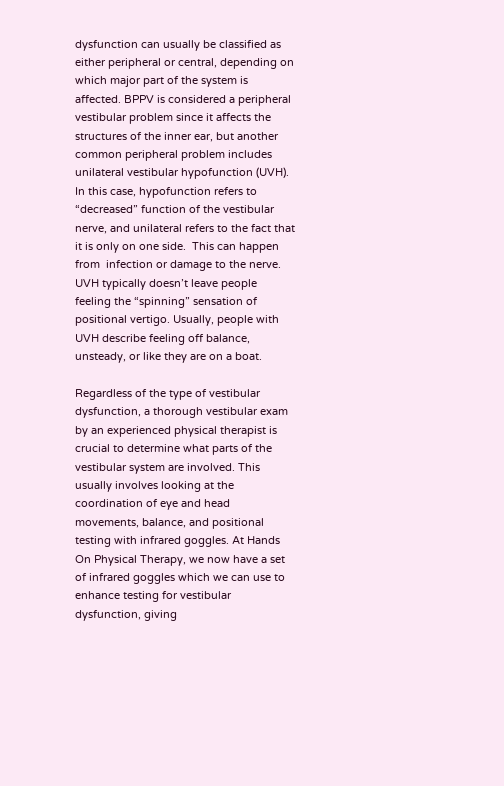dysfunction can usually be classified as either peripheral or central, depending on which major part of the system is affected. BPPV is considered a peripheral vestibular problem since it affects the structures of the inner ear, but another common peripheral problem includes unilateral vestibular hypofunction (UVH). In this case, hypofunction refers to “decreased” function of the vestibular nerve, and unilateral refers to the fact that it is only on one side.  This can happen from  infection or damage to the nerve. UVH typically doesn’t leave people feeling the “spinning” sensation of positional vertigo. Usually, people with UVH describe feeling off balance, unsteady, or like they are on a boat.

Regardless of the type of vestibular dysfunction, a thorough vestibular exam by an experienced physical therapist is crucial to determine what parts of the vestibular system are involved. This usually involves looking at the coordination of eye and head movements, balance, and positional testing with infrared goggles. At Hands On Physical Therapy, we now have a set of infrared goggles which we can use to enhance testing for vestibular dysfunction, giving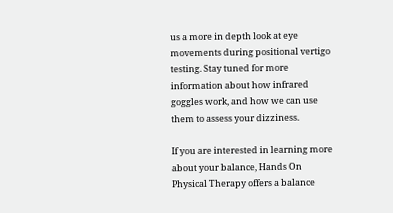us a more in depth look at eye movements during positional vertigo testing. Stay tuned for more information about how infrared goggles work, and how we can use them to assess your dizziness.

If you are interested in learning more about your balance, Hands On Physical Therapy offers a balance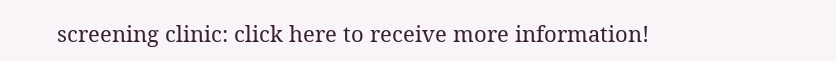screening clinic: click here to receive more information!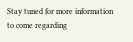Stay tuned for more information to come regarding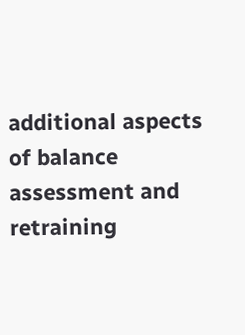additional aspects of balance assessment and retraining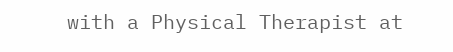with a Physical Therapist at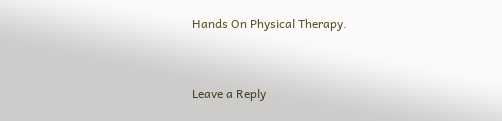Hands On Physical Therapy.


Leave a Reply